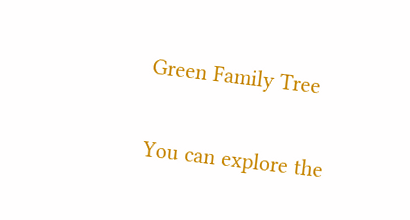Green Family Tree

You can explore the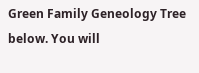Green Family Geneology Tree below. You will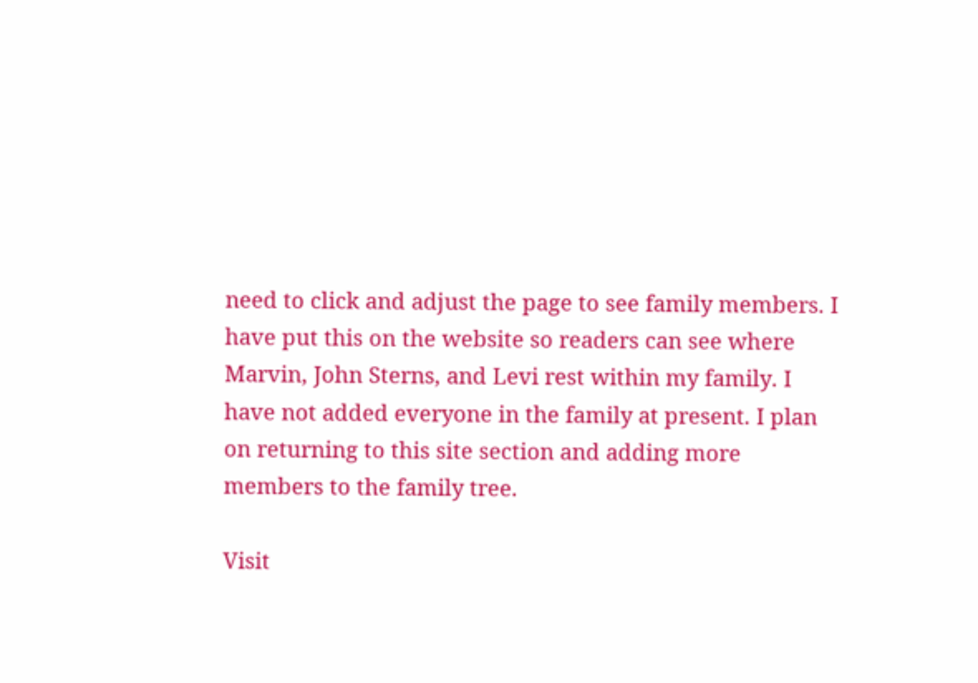need to click and adjust the page to see family members. I have put this on the website so readers can see where Marvin, John Sterns, and Levi rest within my family. I have not added everyone in the family at present. I plan on returning to this site section and adding more members to the family tree.

Visit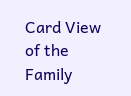Card View of the Family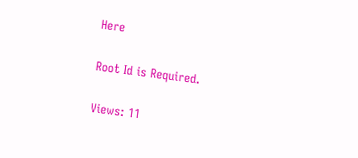Here

Root Id is Required.

Views: 11